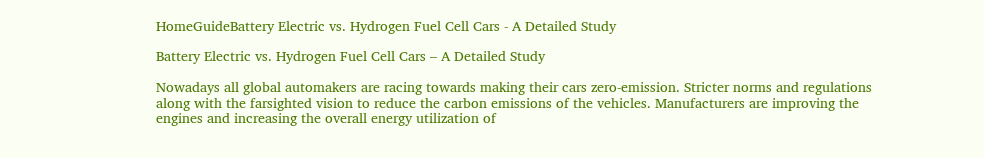HomeGuideBattery Electric vs. Hydrogen Fuel Cell Cars - A Detailed Study

Battery Electric vs. Hydrogen Fuel Cell Cars – A Detailed Study

Nowadays all global automakers are racing towards making their cars zero-emission. Stricter norms and regulations along with the farsighted vision to reduce the carbon emissions of the vehicles. Manufacturers are improving the engines and increasing the overall energy utilization of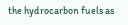the hydrocarbon fuels as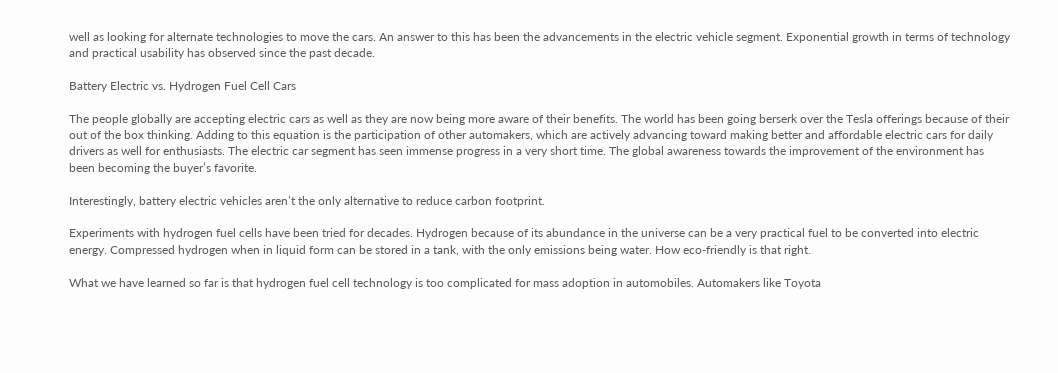well as looking for alternate technologies to move the cars. An answer to this has been the advancements in the electric vehicle segment. Exponential growth in terms of technology and practical usability has observed since the past decade.

Battery Electric vs. Hydrogen Fuel Cell Cars

The people globally are accepting electric cars as well as they are now being more aware of their benefits. The world has been going berserk over the Tesla offerings because of their out of the box thinking. Adding to this equation is the participation of other automakers, which are actively advancing toward making better and affordable electric cars for daily drivers as well for enthusiasts. The electric car segment has seen immense progress in a very short time. The global awareness towards the improvement of the environment has been becoming the buyer’s favorite.

Interestingly, battery electric vehicles aren’t the only alternative to reduce carbon footprint.

Experiments with hydrogen fuel cells have been tried for decades. Hydrogen because of its abundance in the universe can be a very practical fuel to be converted into electric energy. Compressed hydrogen when in liquid form can be stored in a tank, with the only emissions being water. How eco-friendly is that right.

What we have learned so far is that hydrogen fuel cell technology is too complicated for mass adoption in automobiles. Automakers like Toyota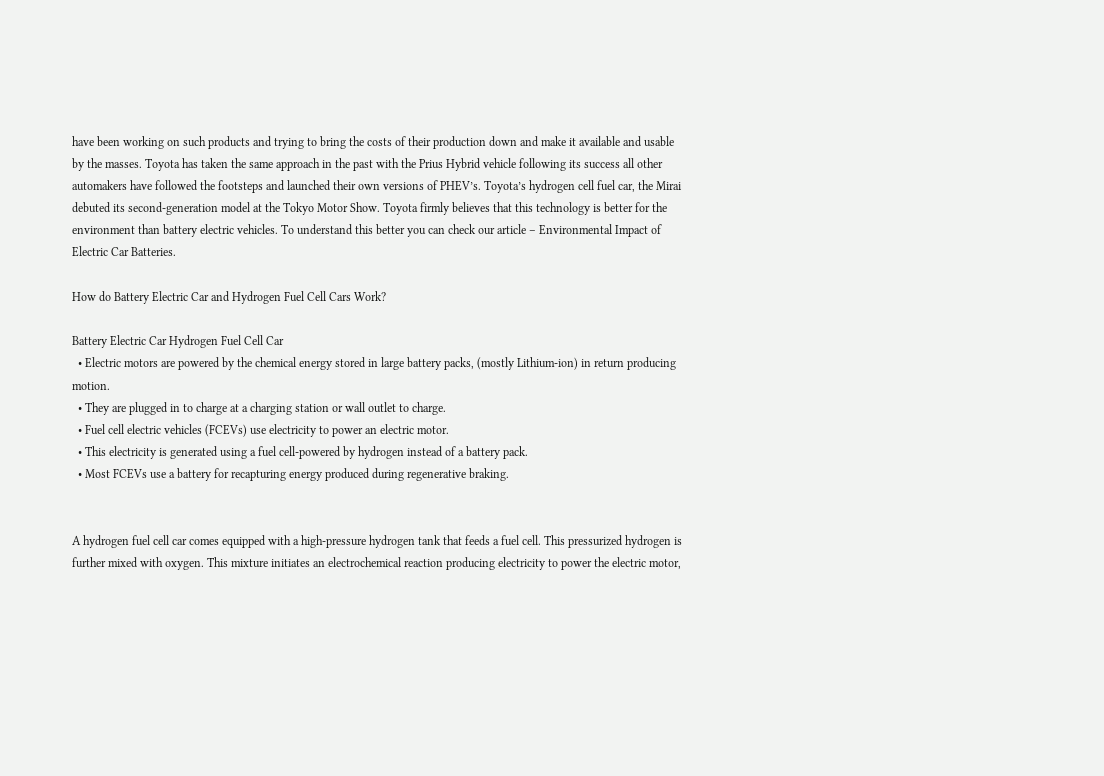have been working on such products and trying to bring the costs of their production down and make it available and usable by the masses. Toyota has taken the same approach in the past with the Prius Hybrid vehicle following its success all other automakers have followed the footsteps and launched their own versions of PHEV’s. Toyota’s hydrogen cell fuel car, the Mirai debuted its second-generation model at the Tokyo Motor Show. Toyota firmly believes that this technology is better for the environment than battery electric vehicles. To understand this better you can check our article – Environmental Impact of Electric Car Batteries.

How do Battery Electric Car and Hydrogen Fuel Cell Cars Work?

Battery Electric Car Hydrogen Fuel Cell Car
  • Electric motors are powered by the chemical energy stored in large battery packs, (mostly Lithium-ion) in return producing motion.
  • They are plugged in to charge at a charging station or wall outlet to charge.
  • Fuel cell electric vehicles (FCEVs) use electricity to power an electric motor.
  • This electricity is generated using a fuel cell-powered by hydrogen instead of a battery pack.
  • Most FCEVs use a battery for recapturing energy produced during regenerative braking.


A hydrogen fuel cell car comes equipped with a high-pressure hydrogen tank that feeds a fuel cell. This pressurized hydrogen is further mixed with oxygen. This mixture initiates an electrochemical reaction producing electricity to power the electric motor,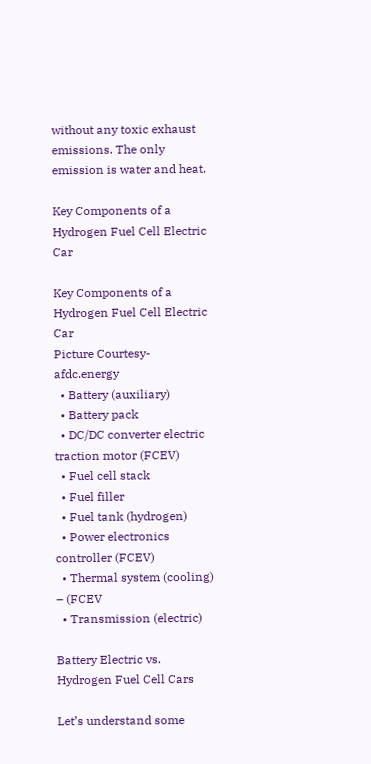without any toxic exhaust emissions. The only emission is water and heat.

Key Components of a Hydrogen Fuel Cell Electric Car

Key Components of a Hydrogen Fuel Cell Electric Car
Picture Courtesy- afdc.energy
  • Battery (auxiliary)
  • Battery pack
  • DC/DC converter electric traction motor (FCEV)
  • Fuel cell stack
  • Fuel filler
  • Fuel tank (hydrogen)
  • Power electronics controller (FCEV)
  • Thermal system (cooling) – (FCEV
  • Transmission (electric)

Battery Electric vs. Hydrogen Fuel Cell Cars

Let’s understand some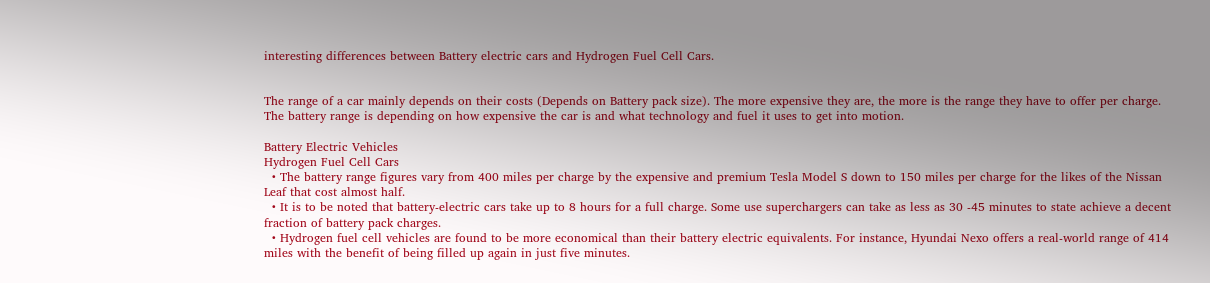interesting differences between Battery electric cars and Hydrogen Fuel Cell Cars.


The range of a car mainly depends on their costs (Depends on Battery pack size). The more expensive they are, the more is the range they have to offer per charge. The battery range is depending on how expensive the car is and what technology and fuel it uses to get into motion.

Battery Electric Vehicles
Hydrogen Fuel Cell Cars
  • The battery range figures vary from 400 miles per charge by the expensive and premium Tesla Model S down to 150 miles per charge for the likes of the Nissan Leaf that cost almost half.
  • It is to be noted that battery-electric cars take up to 8 hours for a full charge. Some use superchargers can take as less as 30 -45 minutes to state achieve a decent fraction of battery pack charges.
  • Hydrogen fuel cell vehicles are found to be more economical than their battery electric equivalents. For instance, Hyundai Nexo offers a real-world range of 414 miles with the benefit of being filled up again in just five minutes.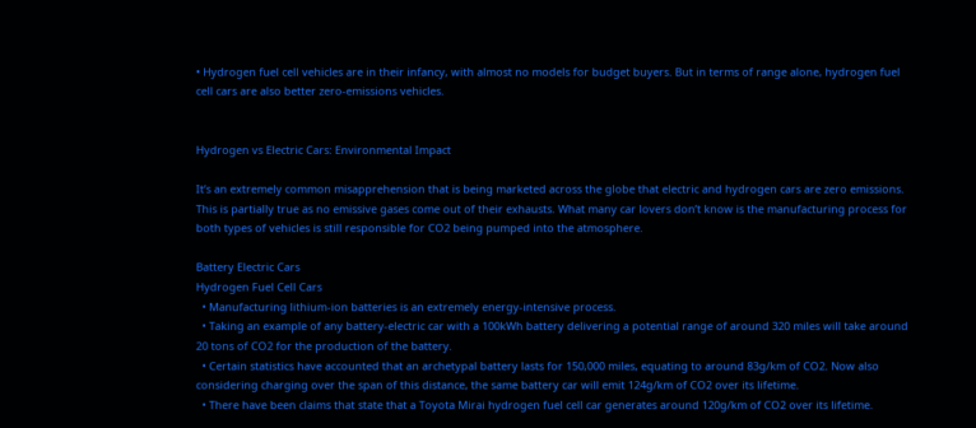• Hydrogen fuel cell vehicles are in their infancy, with almost no models for budget buyers. But in terms of range alone, hydrogen fuel cell cars are also better zero-emissions vehicles.


Hydrogen vs Electric Cars: Environmental Impact

It’s an extremely common misapprehension that is being marketed across the globe that electric and hydrogen cars are zero emissions. This is partially true as no emissive gases come out of their exhausts. What many car lovers don’t know is the manufacturing process for both types of vehicles is still responsible for CO2 being pumped into the atmosphere.

Battery Electric Cars
Hydrogen Fuel Cell Cars
  • Manufacturing lithium-ion batteries is an extremely energy-intensive process.
  • Taking an example of any battery-electric car with a 100kWh battery delivering a potential range of around 320 miles will take around 20 tons of CO2 for the production of the battery.
  • Certain statistics have accounted that an archetypal battery lasts for 150,000 miles, equating to around 83g/km of CO2. Now also considering charging over the span of this distance, the same battery car will emit 124g/km of CO2 over its lifetime.
  • There have been claims that state that a Toyota Mirai hydrogen fuel cell car generates around 120g/km of CO2 over its lifetime.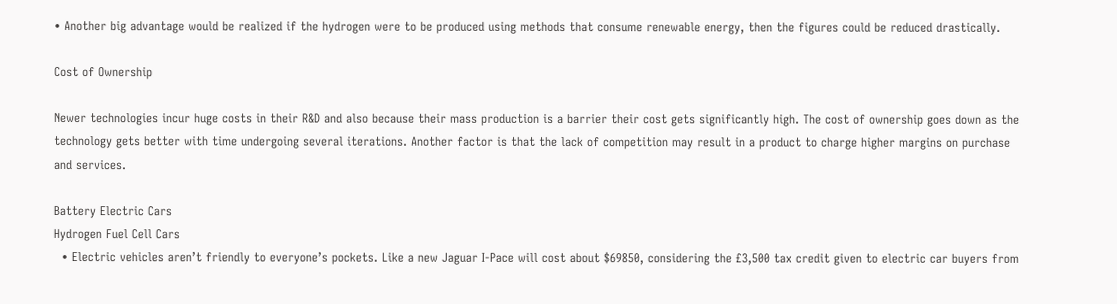• Another big advantage would be realized if the hydrogen were to be produced using methods that consume renewable energy, then the figures could be reduced drastically.

Cost of Ownership

Newer technologies incur huge costs in their R&D and also because their mass production is a barrier their cost gets significantly high. The cost of ownership goes down as the technology gets better with time undergoing several iterations. Another factor is that the lack of competition may result in a product to charge higher margins on purchase and services.

Battery Electric Cars
Hydrogen Fuel Cell Cars
  • Electric vehicles aren’t friendly to everyone’s pockets. Like a new Jaguar I-Pace will cost about $69850, considering the £3,500 tax credit given to electric car buyers from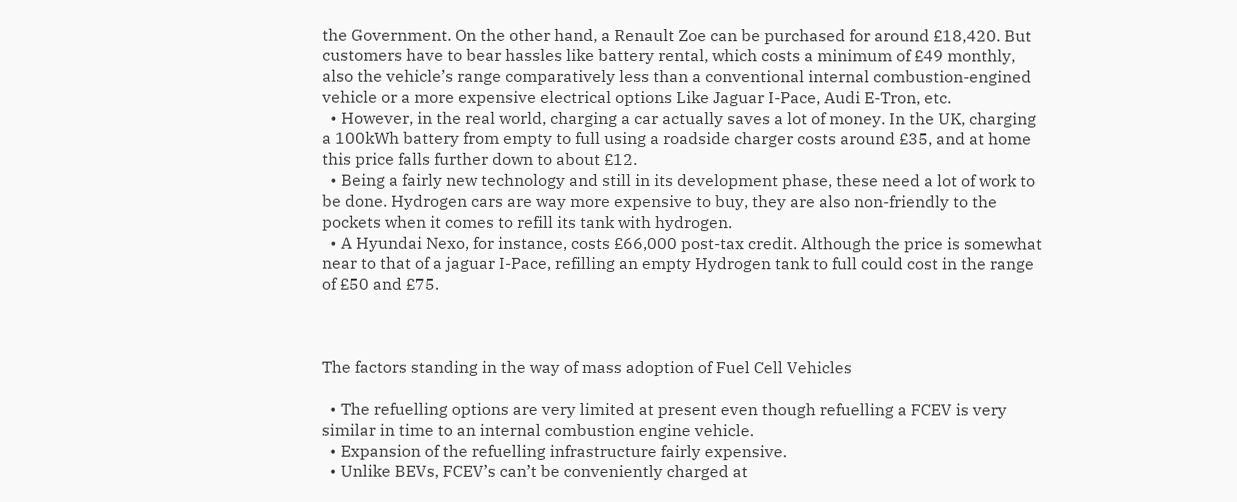the Government. On the other hand, a Renault Zoe can be purchased for around £18,420. But customers have to bear hassles like battery rental, which costs a minimum of £49 monthly, also the vehicle’s range comparatively less than a conventional internal combustion-engined vehicle or a more expensive electrical options Like Jaguar I-Pace, Audi E-Tron, etc.
  • However, in the real world, charging a car actually saves a lot of money. In the UK, charging a 100kWh battery from empty to full using a roadside charger costs around £35, and at home this price falls further down to about £12.
  • Being a fairly new technology and still in its development phase, these need a lot of work to be done. Hydrogen cars are way more expensive to buy, they are also non-friendly to the pockets when it comes to refill its tank with hydrogen.
  • A Hyundai Nexo, for instance, costs £66,000 post-tax credit. Although the price is somewhat near to that of a jaguar I-Pace, refilling an empty Hydrogen tank to full could cost in the range of £50 and £75.



The factors standing in the way of mass adoption of Fuel Cell Vehicles

  • The refuelling options are very limited at present even though refuelling a FCEV is very similar in time to an internal combustion engine vehicle.
  • Expansion of the refuelling infrastructure fairly expensive.
  • Unlike BEVs, FCEV’s can’t be conveniently charged at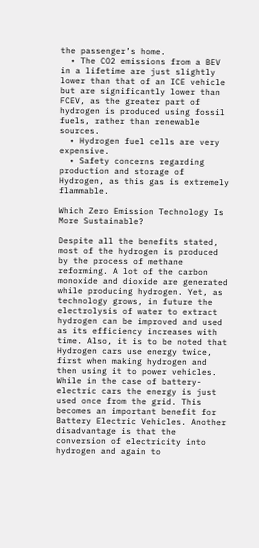the passenger’s home.
  • The CO2 emissions from a BEV in a lifetime are just slightly lower than that of an ICE vehicle but are significantly lower than FCEV, as the greater part of hydrogen is produced using fossil fuels, rather than renewable sources.
  • Hydrogen fuel cells are very expensive.
  • Safety concerns regarding production and storage of Hydrogen, as this gas is extremely flammable.

Which Zero Emission Technology Is More Sustainable?

Despite all the benefits stated, most of the hydrogen is produced by the process of methane reforming. A lot of the carbon monoxide and dioxide are generated while producing hydrogen. Yet, as technology grows, in future the electrolysis of water to extract hydrogen can be improved and used as its efficiency increases with time. Also, it is to be noted that Hydrogen cars use energy twice, first when making hydrogen and then using it to power vehicles. While in the case of battery-electric cars the energy is just used once from the grid. This becomes an important benefit for Battery Electric Vehicles. Another disadvantage is that the conversion of electricity into hydrogen and again to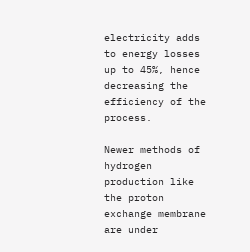electricity adds to energy losses up to 45%, hence decreasing the efficiency of the process.

Newer methods of hydrogen production like the proton exchange membrane are under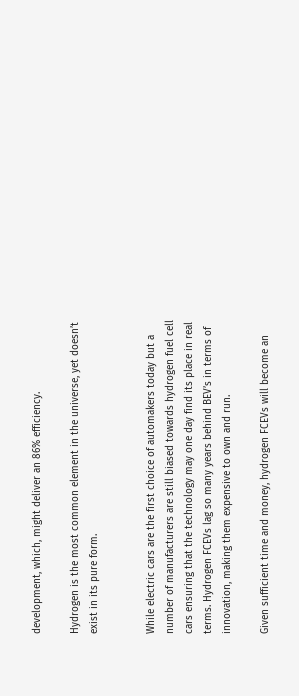development, which, might deliver an 86% efficiency.

Hydrogen is the most common element in the universe, yet doesn’t exist in its pure form.


While electric cars are the first choice of automakers today but a number of manufacturers are still biased towards hydrogen fuel cell cars ensuring that the technology may one day find its place in real terms. Hydrogen FCEVs lag so many years behind BEV’s in terms of innovation, making them expensive to own and run.

Given sufficient time and money, hydrogen FCEVs will become an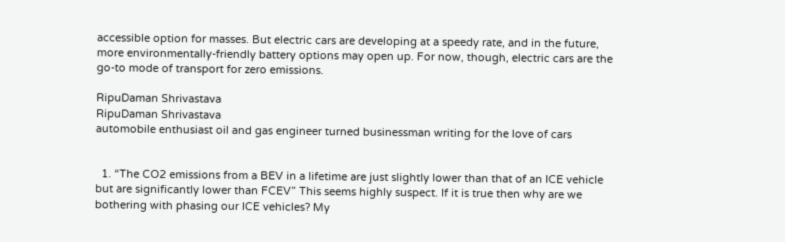accessible option for masses. But electric cars are developing at a speedy rate, and in the future, more environmentally-friendly battery options may open up. For now, though, electric cars are the go-to mode of transport for zero emissions.

RipuDaman Shrivastava
RipuDaman Shrivastava
automobile enthusiast oil and gas engineer turned businessman writing for the love of cars


  1. “The CO2 emissions from a BEV in a lifetime are just slightly lower than that of an ICE vehicle but are significantly lower than FCEV” This seems highly suspect. If it is true then why are we bothering with phasing our ICE vehicles? My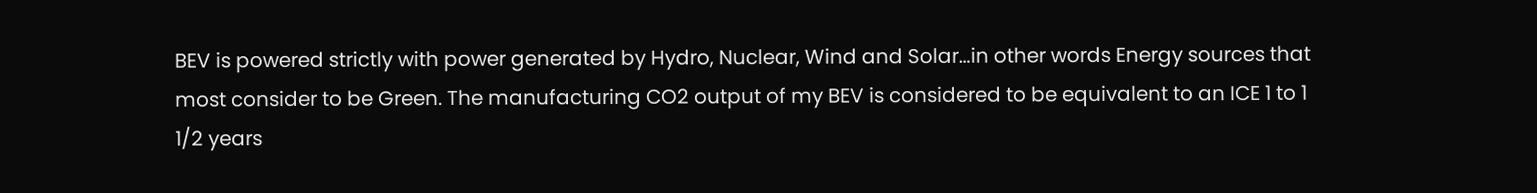BEV is powered strictly with power generated by Hydro, Nuclear, Wind and Solar…in other words Energy sources that most consider to be Green. The manufacturing CO2 output of my BEV is considered to be equivalent to an ICE 1 to 1 1/2 years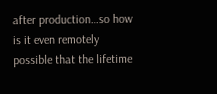after production…so how is it even remotely possible that the lifetime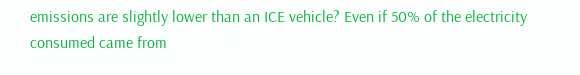emissions are slightly lower than an ICE vehicle? Even if 50% of the electricity consumed came from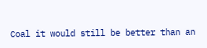Coal it would still be better than an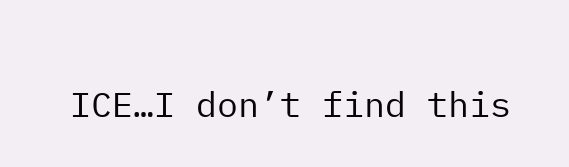ICE…I don’t find this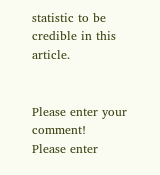statistic to be credible in this article.


Please enter your comment!
Please enter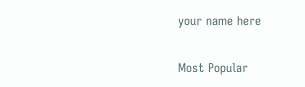your name here

Most Popular